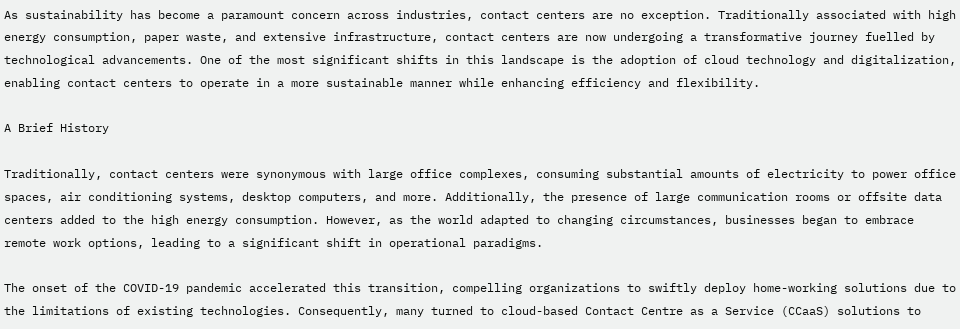As sustainability has become a paramount concern across industries, contact centers are no exception. Traditionally associated with high energy consumption, paper waste, and extensive infrastructure, contact centers are now undergoing a transformative journey fuelled by technological advancements. One of the most significant shifts in this landscape is the adoption of cloud technology and digitalization, enabling contact centers to operate in a more sustainable manner while enhancing efficiency and flexibility.

A Brief History

Traditionally, contact centers were synonymous with large office complexes, consuming substantial amounts of electricity to power office spaces, air conditioning systems, desktop computers, and more. Additionally, the presence of large communication rooms or offsite data centers added to the high energy consumption. However, as the world adapted to changing circumstances, businesses began to embrace remote work options, leading to a significant shift in operational paradigms.

The onset of the COVID-19 pandemic accelerated this transition, compelling organizations to swiftly deploy home-working solutions due to the limitations of existing technologies. Consequently, many turned to cloud-based Contact Centre as a Service (CCaaS) solutions to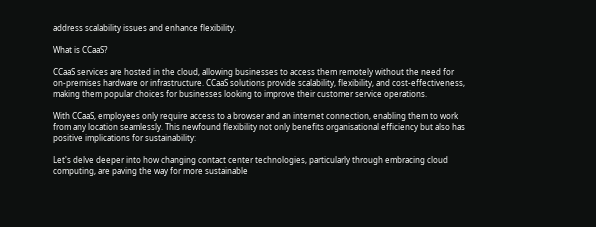address scalability issues and enhance flexibility.

What is CCaaS?

CCaaS services are hosted in the cloud, allowing businesses to access them remotely without the need for on-premises hardware or infrastructure. CCaaS solutions provide scalability, flexibility, and cost-effectiveness, making them popular choices for businesses looking to improve their customer service operations.

With CCaaS, employees only require access to a browser and an internet connection, enabling them to work from any location seamlessly. This newfound flexibility not only benefits organisational efficiency but also has positive implications for sustainability:

Let's delve deeper into how changing contact center technologies, particularly through embracing cloud computing, are paving the way for more sustainable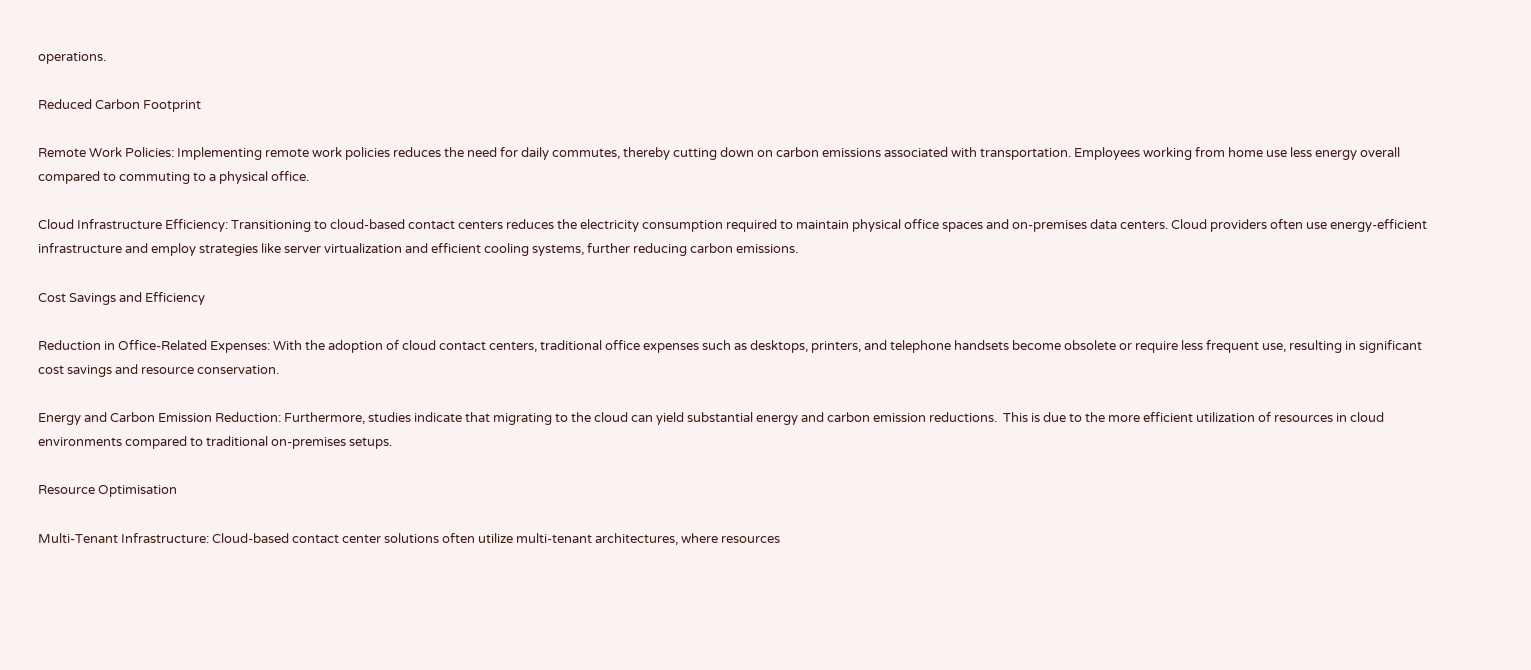operations.

Reduced Carbon Footprint

Remote Work Policies: Implementing remote work policies reduces the need for daily commutes, thereby cutting down on carbon emissions associated with transportation. Employees working from home use less energy overall compared to commuting to a physical office.

Cloud Infrastructure Efficiency: Transitioning to cloud-based contact centers reduces the electricity consumption required to maintain physical office spaces and on-premises data centers. Cloud providers often use energy-efficient infrastructure and employ strategies like server virtualization and efficient cooling systems, further reducing carbon emissions.

Cost Savings and Efficiency

Reduction in Office-Related Expenses: With the adoption of cloud contact centers, traditional office expenses such as desktops, printers, and telephone handsets become obsolete or require less frequent use, resulting in significant cost savings and resource conservation.

Energy and Carbon Emission Reduction: Furthermore, studies indicate that migrating to the cloud can yield substantial energy and carbon emission reductions.  This is due to the more efficient utilization of resources in cloud environments compared to traditional on-premises setups.

Resource Optimisation

Multi-Tenant Infrastructure: Cloud-based contact center solutions often utilize multi-tenant architectures, where resources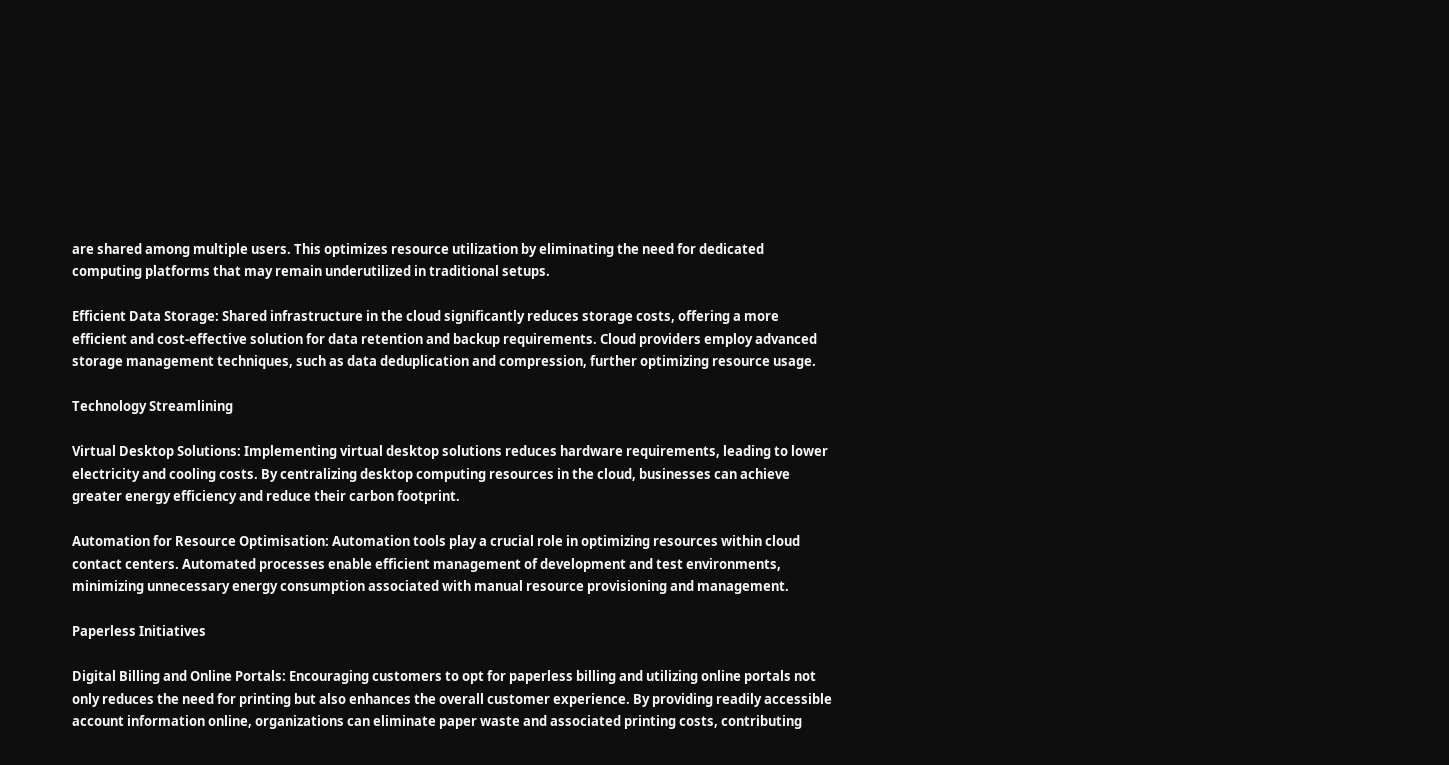are shared among multiple users. This optimizes resource utilization by eliminating the need for dedicated computing platforms that may remain underutilized in traditional setups.

Efficient Data Storage: Shared infrastructure in the cloud significantly reduces storage costs, offering a more efficient and cost-effective solution for data retention and backup requirements. Cloud providers employ advanced storage management techniques, such as data deduplication and compression, further optimizing resource usage.

Technology Streamlining

Virtual Desktop Solutions: Implementing virtual desktop solutions reduces hardware requirements, leading to lower electricity and cooling costs. By centralizing desktop computing resources in the cloud, businesses can achieve greater energy efficiency and reduce their carbon footprint.

Automation for Resource Optimisation: Automation tools play a crucial role in optimizing resources within cloud contact centers. Automated processes enable efficient management of development and test environments, minimizing unnecessary energy consumption associated with manual resource provisioning and management.

Paperless Initiatives

Digital Billing and Online Portals: Encouraging customers to opt for paperless billing and utilizing online portals not only reduces the need for printing but also enhances the overall customer experience. By providing readily accessible account information online, organizations can eliminate paper waste and associated printing costs, contributing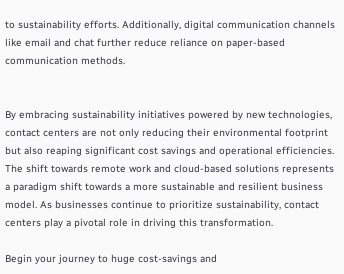to sustainability efforts. Additionally, digital communication channels like email and chat further reduce reliance on paper-based communication methods.


By embracing sustainability initiatives powered by new technologies, contact centers are not only reducing their environmental footprint but also reaping significant cost savings and operational efficiencies. The shift towards remote work and cloud-based solutions represents a paradigm shift towards a more sustainable and resilient business model. As businesses continue to prioritize sustainability, contact centers play a pivotal role in driving this transformation.

Begin your journey to huge cost-savings and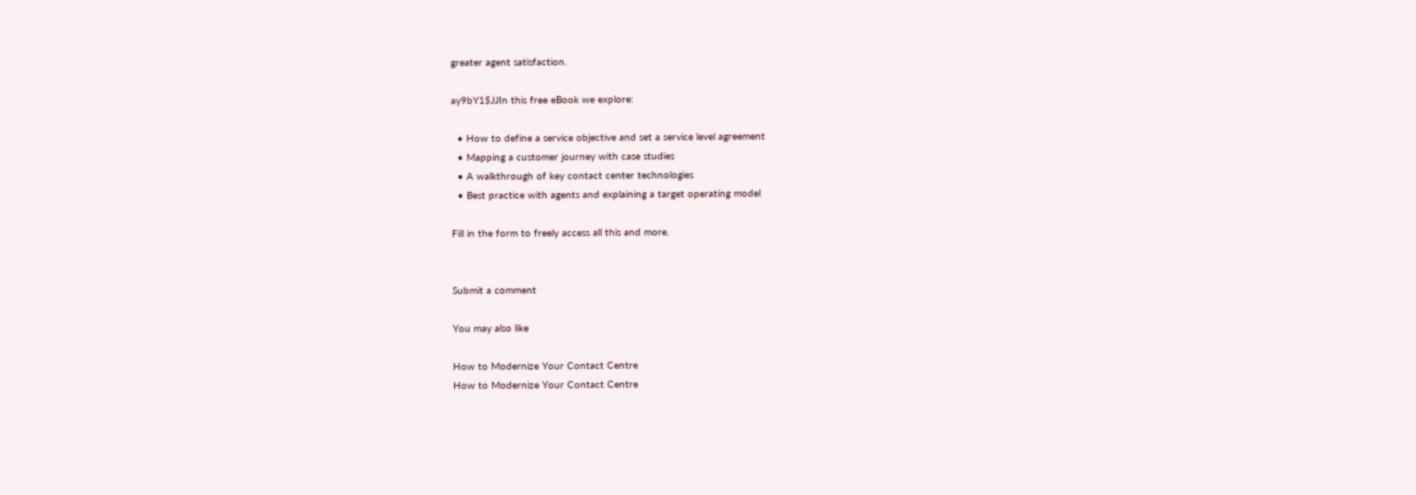greater agent satisfaction.

ay9bY1$JJIn this free eBook we explore:

  • How to define a service objective and set a service level agreement
  • Mapping a customer journey with case studies
  • A walkthrough of key contact center technologies
  • Best practice with agents and explaining a target operating model

Fill in the form to freely access all this and more.


Submit a comment

You may also like

How to Modernize Your Contact Centre
How to Modernize Your Contact Centre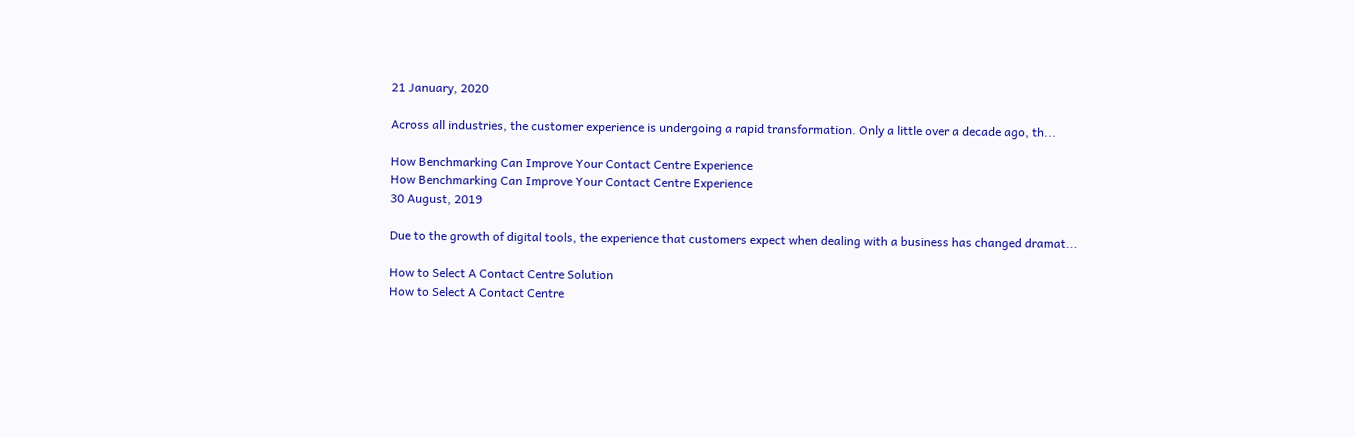21 January, 2020

Across all industries, the customer experience is undergoing a rapid transformation. Only a little over a decade ago, th...

How Benchmarking Can Improve Your Contact Centre Experience
How Benchmarking Can Improve Your Contact Centre Experience
30 August, 2019

Due to the growth of digital tools, the experience that customers expect when dealing with a business has changed dramat...

How to Select A Contact Centre Solution
How to Select A Contact Centre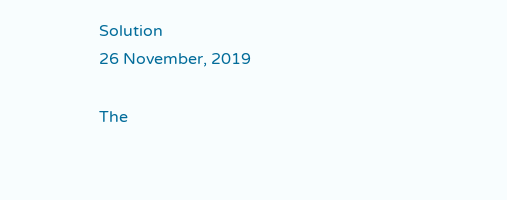Solution
26 November, 2019

The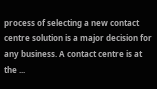process of selecting a new contact centre solution is a major decision for any business. A contact centre is at the ...